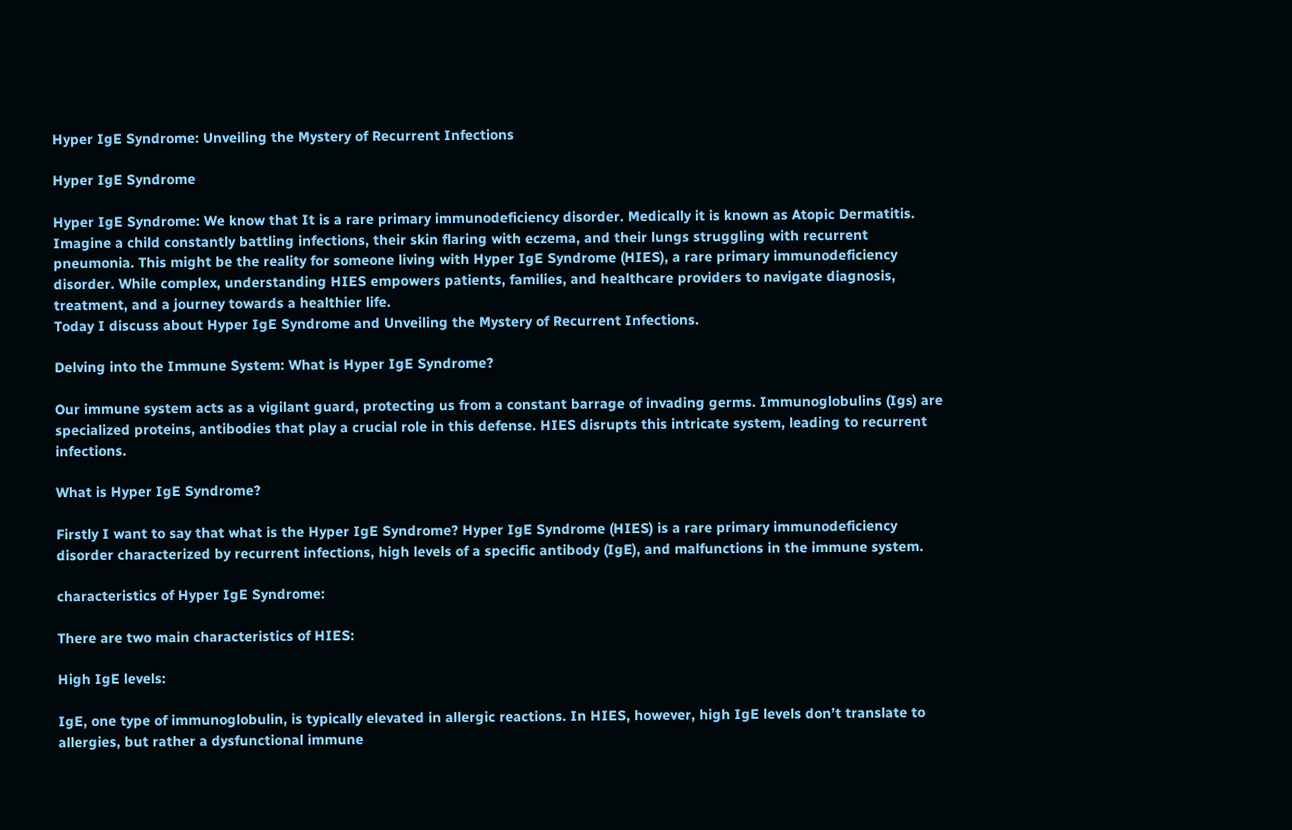Hyper IgE Syndrome: Unveiling the Mystery of Recurrent Infections

Hyper IgE Syndrome

Hyper IgE Syndrome: We know that It is a rare primary immunodeficiency disorder. Medically it is known as Atopic Dermatitis. Imagine a child constantly battling infections, their skin flaring with eczema, and their lungs struggling with recurrent pneumonia. This might be the reality for someone living with Hyper IgE Syndrome (HIES), a rare primary immunodeficiency disorder. While complex, understanding HIES empowers patients, families, and healthcare providers to navigate diagnosis, treatment, and a journey towards a healthier life.
Today I discuss about Hyper IgE Syndrome and Unveiling the Mystery of Recurrent Infections.

Delving into the Immune System: What is Hyper IgE Syndrome?

Our immune system acts as a vigilant guard, protecting us from a constant barrage of invading germs. Immunoglobulins (Igs) are specialized proteins, antibodies that play a crucial role in this defense. HIES disrupts this intricate system, leading to recurrent infections.

What is Hyper IgE Syndrome?

Firstly I want to say that what is the Hyper IgE Syndrome? Hyper IgE Syndrome (HIES) is a rare primary immunodeficiency disorder characterized by recurrent infections, high levels of a specific antibody (IgE), and malfunctions in the immune system.

characteristics of Hyper IgE Syndrome:

There are two main characteristics of HIES:

High IgE levels:

IgE, one type of immunoglobulin, is typically elevated in allergic reactions. In HIES, however, high IgE levels don’t translate to allergies, but rather a dysfunctional immune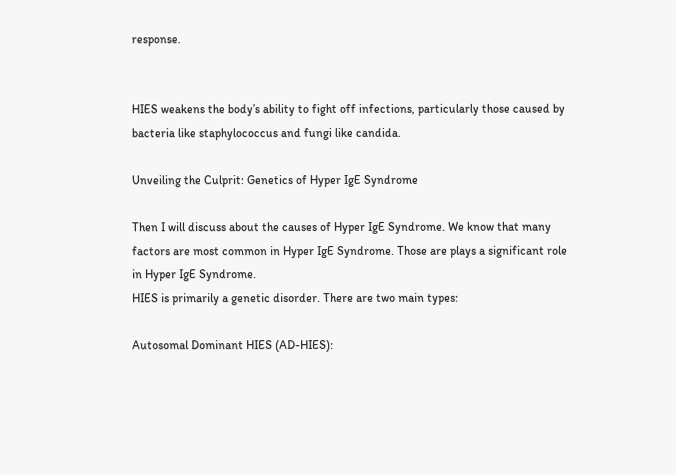response.


HIES weakens the body’s ability to fight off infections, particularly those caused by bacteria like staphylococcus and fungi like candida.

Unveiling the Culprit: Genetics of Hyper IgE Syndrome

Then I will discuss about the causes of Hyper IgE Syndrome. We know that many factors are most common in Hyper IgE Syndrome. Those are plays a significant role in Hyper IgE Syndrome.
HIES is primarily a genetic disorder. There are two main types:

Autosomal Dominant HIES (AD-HIES):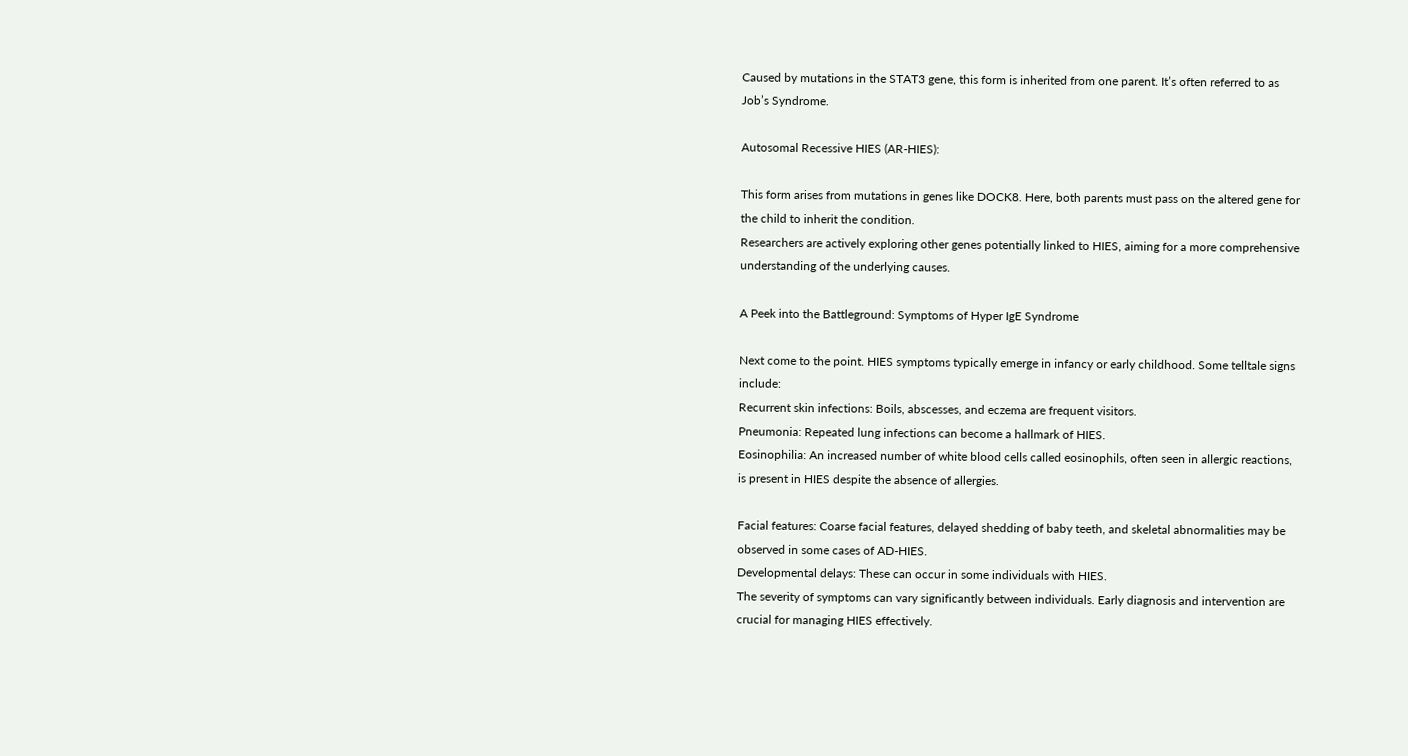Caused by mutations in the STAT3 gene, this form is inherited from one parent. It’s often referred to as Job’s Syndrome.

Autosomal Recessive HIES (AR-HIES):

This form arises from mutations in genes like DOCK8. Here, both parents must pass on the altered gene for the child to inherit the condition.
Researchers are actively exploring other genes potentially linked to HIES, aiming for a more comprehensive understanding of the underlying causes.

A Peek into the Battleground: Symptoms of Hyper IgE Syndrome

Next come to the point. HIES symptoms typically emerge in infancy or early childhood. Some telltale signs include:
Recurrent skin infections: Boils, abscesses, and eczema are frequent visitors.
Pneumonia: Repeated lung infections can become a hallmark of HIES.
Eosinophilia: An increased number of white blood cells called eosinophils, often seen in allergic reactions, is present in HIES despite the absence of allergies.

Facial features: Coarse facial features, delayed shedding of baby teeth, and skeletal abnormalities may be observed in some cases of AD-HIES.
Developmental delays: These can occur in some individuals with HIES.
The severity of symptoms can vary significantly between individuals. Early diagnosis and intervention are crucial for managing HIES effectively.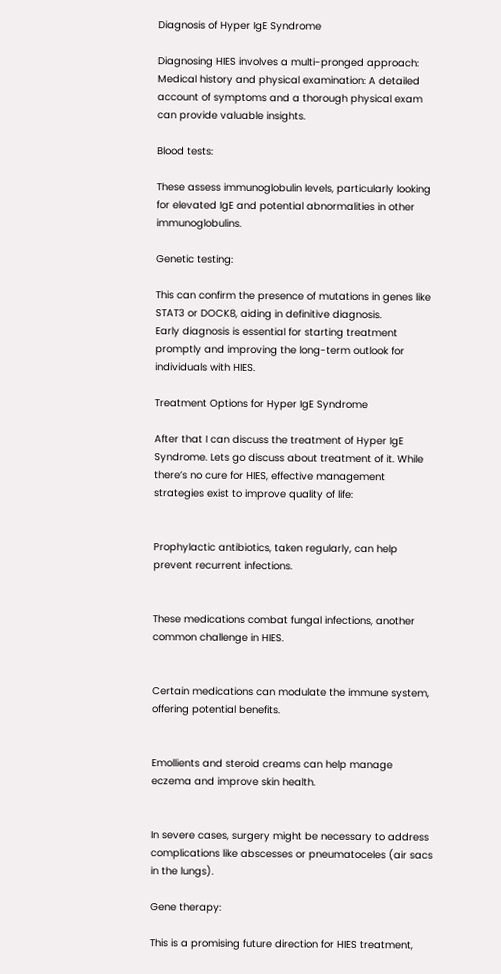Diagnosis of Hyper IgE Syndrome

Diagnosing HIES involves a multi-pronged approach:
Medical history and physical examination: A detailed account of symptoms and a thorough physical exam can provide valuable insights.

Blood tests:

These assess immunoglobulin levels, particularly looking for elevated IgE and potential abnormalities in other immunoglobulins.

Genetic testing:

This can confirm the presence of mutations in genes like STAT3 or DOCK8, aiding in definitive diagnosis.
Early diagnosis is essential for starting treatment promptly and improving the long-term outlook for individuals with HIES.

Treatment Options for Hyper IgE Syndrome

After that I can discuss the treatment of Hyper IgE Syndrome. Lets go discuss about treatment of it. While there’s no cure for HIES, effective management strategies exist to improve quality of life:


Prophylactic antibiotics, taken regularly, can help prevent recurrent infections.


These medications combat fungal infections, another common challenge in HIES.


Certain medications can modulate the immune system, offering potential benefits.


Emollients and steroid creams can help manage eczema and improve skin health.


In severe cases, surgery might be necessary to address complications like abscesses or pneumatoceles (air sacs in the lungs).

Gene therapy:

This is a promising future direction for HIES treatment,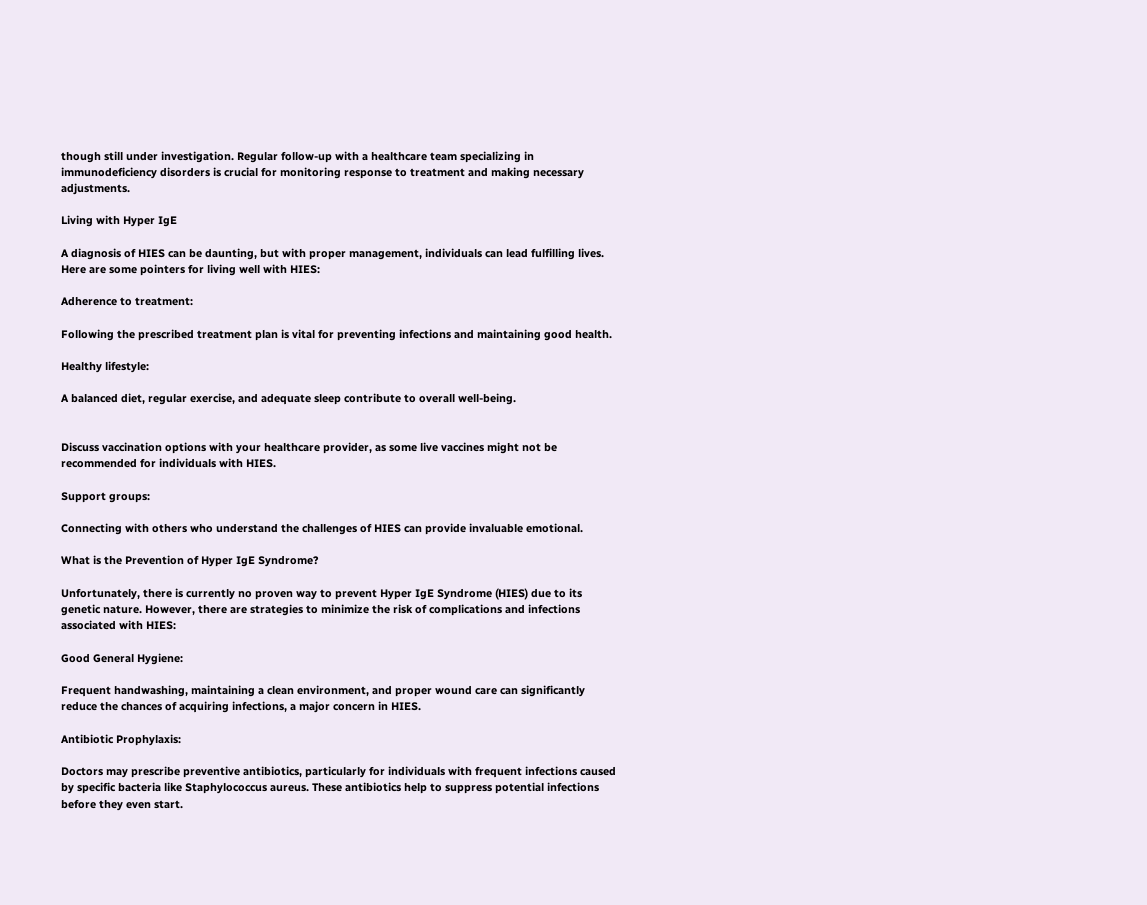though still under investigation. Regular follow-up with a healthcare team specializing in immunodeficiency disorders is crucial for monitoring response to treatment and making necessary adjustments.

Living with Hyper IgE

A diagnosis of HIES can be daunting, but with proper management, individuals can lead fulfilling lives. Here are some pointers for living well with HIES:

Adherence to treatment:

Following the prescribed treatment plan is vital for preventing infections and maintaining good health.

Healthy lifestyle:

A balanced diet, regular exercise, and adequate sleep contribute to overall well-being.


Discuss vaccination options with your healthcare provider, as some live vaccines might not be recommended for individuals with HIES.

Support groups:

Connecting with others who understand the challenges of HIES can provide invaluable emotional.

What is the Prevention of Hyper IgE Syndrome?

Unfortunately, there is currently no proven way to prevent Hyper IgE Syndrome (HIES) due to its genetic nature. However, there are strategies to minimize the risk of complications and infections associated with HIES:

Good General Hygiene:

Frequent handwashing, maintaining a clean environment, and proper wound care can significantly reduce the chances of acquiring infections, a major concern in HIES.

Antibiotic Prophylaxis:

Doctors may prescribe preventive antibiotics, particularly for individuals with frequent infections caused by specific bacteria like Staphylococcus aureus. These antibiotics help to suppress potential infections before they even start.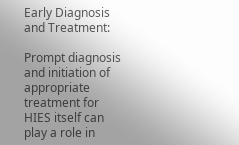Early Diagnosis and Treatment:

Prompt diagnosis and initiation of appropriate treatment for HIES itself can play a role in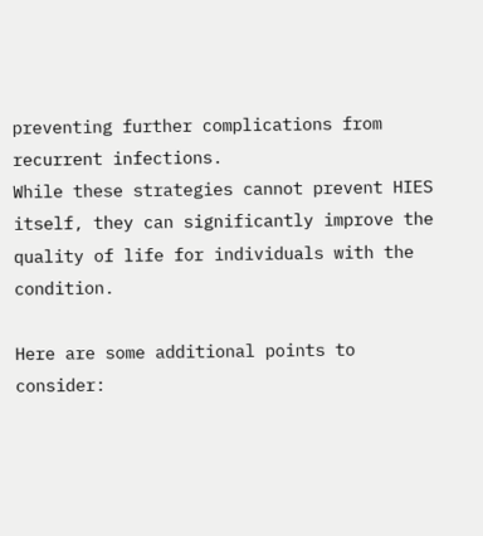preventing further complications from recurrent infections.
While these strategies cannot prevent HIES itself, they can significantly improve the quality of life for individuals with the condition.

Here are some additional points to consider: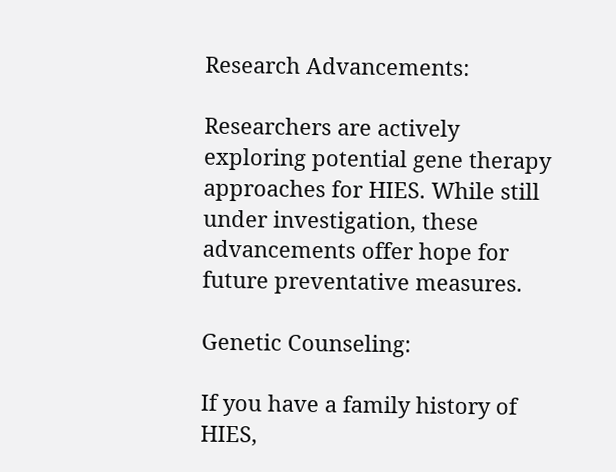Research Advancements:

Researchers are actively exploring potential gene therapy approaches for HIES. While still under investigation, these advancements offer hope for future preventative measures.

Genetic Counseling:

If you have a family history of HIES,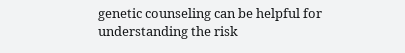genetic counseling can be helpful for understanding the risk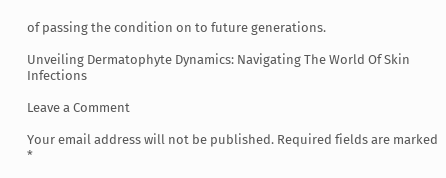of passing the condition on to future generations.

Unveiling Dermatophyte Dynamics: Navigating The World Of Skin Infections

Leave a Comment

Your email address will not be published. Required fields are marked *